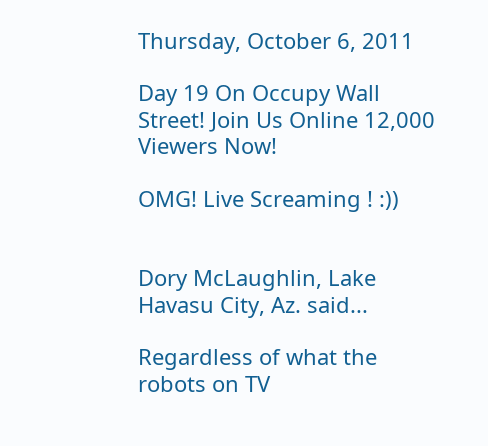Thursday, October 6, 2011

Day 19 On Occupy Wall Street! Join Us Online 12,000 Viewers Now!

OMG! Live Screaming ! :))


Dory McLaughlin, Lake Havasu City, Az. said...

Regardless of what the robots on TV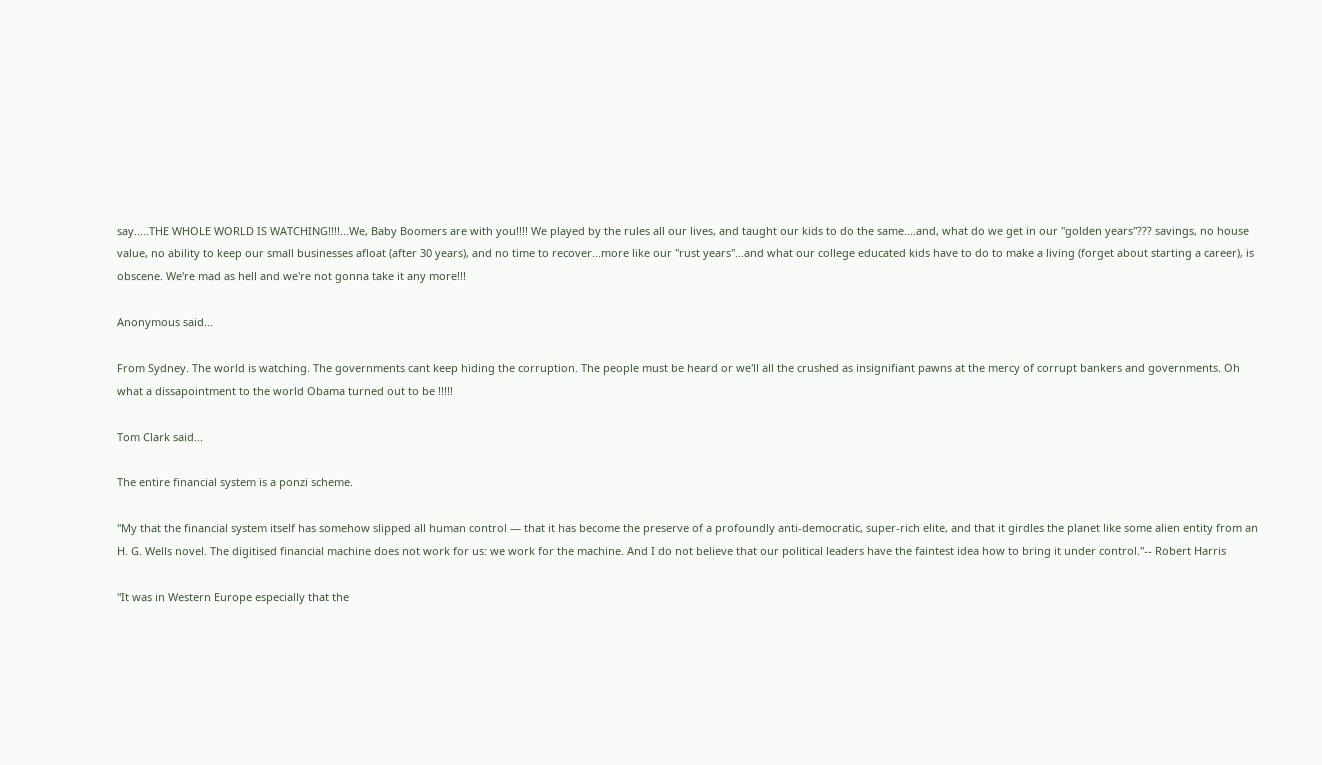say.....THE WHOLE WORLD IS WATCHING!!!!...We, Baby Boomers are with you!!!! We played by the rules all our lives, and taught our kids to do the same....and, what do we get in our "golden years"??? savings, no house value, no ability to keep our small businesses afloat (after 30 years), and no time to recover...more like our "rust years"...and what our college educated kids have to do to make a living (forget about starting a career), is obscene. We're mad as hell and we're not gonna take it any more!!!

Anonymous said...

From Sydney. The world is watching. The governments cant keep hiding the corruption. The people must be heard or we'll all the crushed as insignifiant pawns at the mercy of corrupt bankers and governments. Oh what a dissapointment to the world Obama turned out to be !!!!!

Tom Clark said...

The entire financial system is a ponzi scheme.

"My that the financial system itself has somehow slipped all human control — that it has become the preserve of a profoundly anti-democratic, super-rich elite, and that it girdles the planet like some alien entity from an H. G. Wells novel. The digitised financial machine does not work for us: we work for the machine. And I do not believe that our political leaders have the faintest idea how to bring it under control."-- Robert Harris

"It was in Western Europe especially that the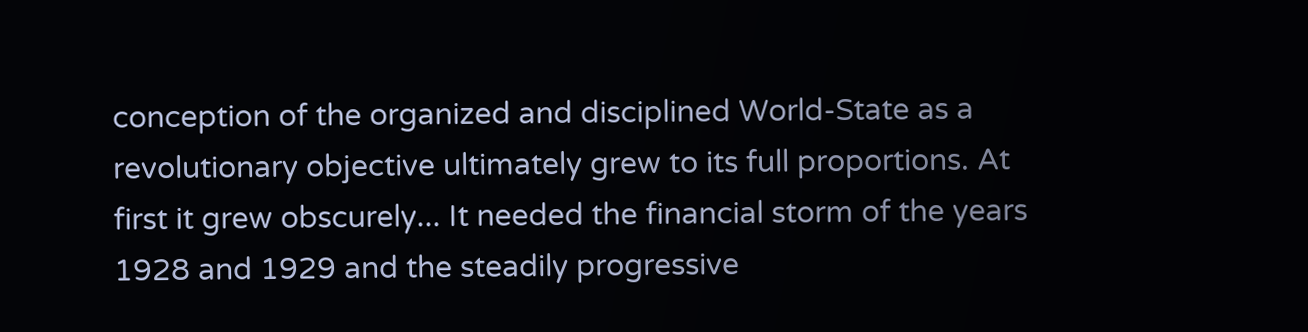conception of the organized and disciplined World-State as a revolutionary objective ultimately grew to its full proportions. At first it grew obscurely... It needed the financial storm of the years 1928 and 1929 and the steadily progressive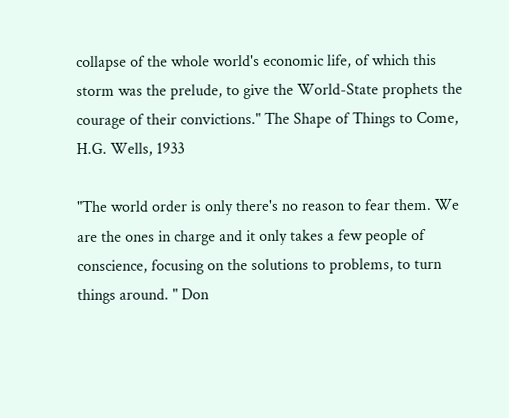collapse of the whole world's economic life, of which this storm was the prelude, to give the World-State prophets the courage of their convictions." The Shape of Things to Come, H.G. Wells, 1933

"The world order is only there's no reason to fear them. We are the ones in charge and it only takes a few people of conscience, focusing on the solutions to problems, to turn things around. " Don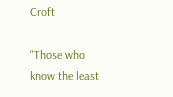Croft

"Those who know the least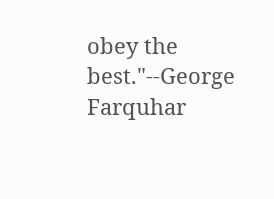obey the best."--George Farquhar